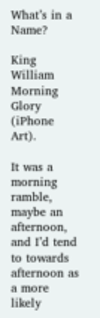What’s in a Name?

King William Morning Glory (iPhone Art).

It was a morning ramble, maybe an afternoon, and I’d tend to towards afternoon as a more likely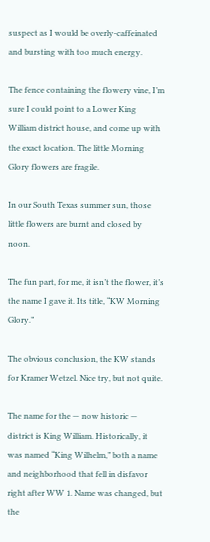suspect as I would be overly-caffeinated and bursting with too much energy.

The fence containing the flowery vine, I’m sure I could point to a Lower King William district house, and come up with the exact location. The little Morning Glory flowers are fragile.

In our South Texas summer sun, those little flowers are burnt and closed by noon.

The fun part, for me, it isn’t the flower, it’s the name I gave it. Its title, “KW Morning Glory.”

The obvious conclusion, the KW stands for Kramer Wetzel. Nice try, but not quite.

The name for the — now historic — district is King William. Historically, it was named “King Wilhelm,” both a name and neighborhood that fell in disfavor right after WW 1. Name was changed, but the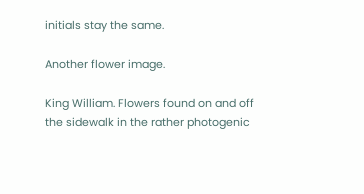initials stay the same.

Another flower image.

King William. Flowers found on and off the sidewalk in the rather photogenic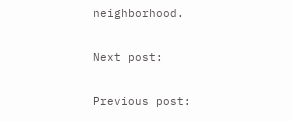neighborhood.

Next post:

Previous post: